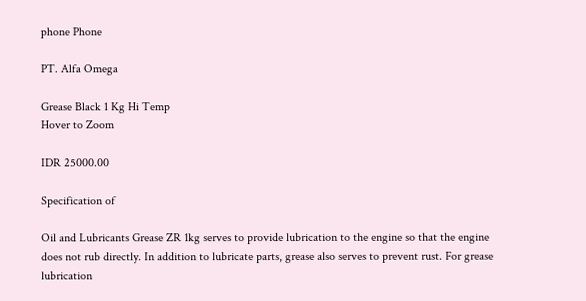phone Phone

PT. Alfa Omega

Grease Black 1 Kg Hi Temp
Hover to Zoom

IDR 25000.00

Specification of

Oil and Lubricants Grease ZR 1kg serves to provide lubrication to the engine so that the engine does not rub directly. In addition to lubricate parts, grease also serves to prevent rust. For grease lubrication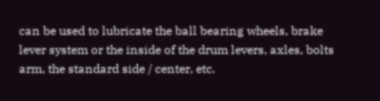can be used to lubricate the ball bearing wheels, brake lever system or the inside of the drum levers, axles, bolts arm, the standard side / center, etc.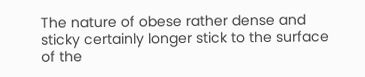The nature of obese rather dense and sticky certainly longer stick to the surface of the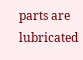parts are lubricated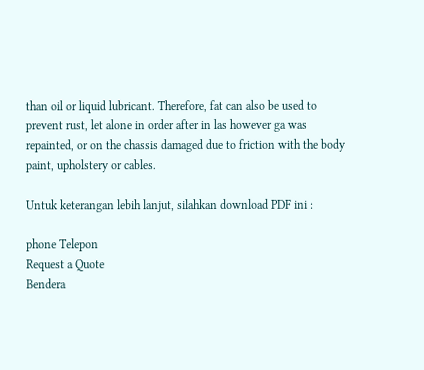than oil or liquid lubricant. Therefore, fat can also be used to prevent rust, let alone in order after in las however ga was repainted, or on the chassis damaged due to friction with the body paint, upholstery or cables.

Untuk keterangan lebih lanjut, silahkan download PDF ini :

phone Telepon
Request a Quote
Bendera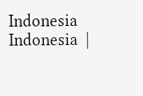Indonesia Indonesia  |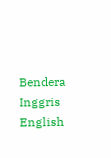Bendera Inggris English